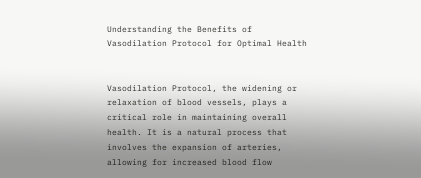Understanding the Benefits of Vasodilation Protocol for Optimal Health


Vasodilation Protocol, the widening or relaxation of blood vessels, plays a critical role in maintaining overall health. It is a natural process that involves the expansion of arteries, allowing for increased blood flow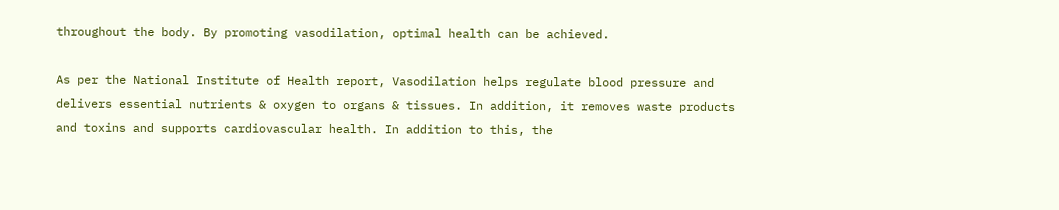throughout the body. By promoting vasodilation, optimal health can be achieved.

As per the National Institute of Health report, Vasodilation helps regulate blood pressure and delivers essential nutrients & oxygen to organs & tissues. In addition, it removes waste products and toxins and supports cardiovascular health. In addition to this, the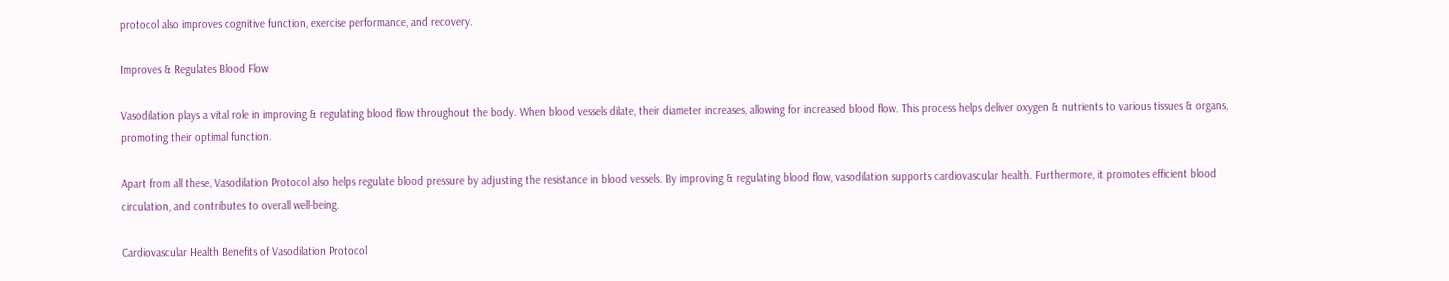protocol also improves cognitive function, exercise performance, and recovery.

Improves & Regulates Blood Flow

Vasodilation plays a vital role in improving & regulating blood flow throughout the body. When blood vessels dilate, their diameter increases, allowing for increased blood flow. This process helps deliver oxygen & nutrients to various tissues & organs, promoting their optimal function.

Apart from all these, Vasodilation Protocol also helps regulate blood pressure by adjusting the resistance in blood vessels. By improving & regulating blood flow, vasodilation supports cardiovascular health. Furthermore, it promotes efficient blood circulation, and contributes to overall well-being.

Cardiovascular Health Benefits of Vasodilation Protocol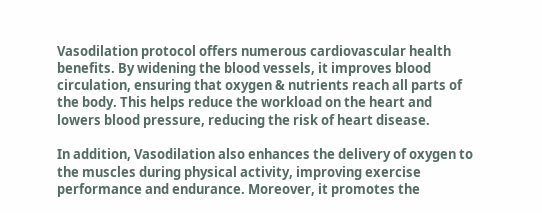Vasodilation protocol offers numerous cardiovascular health benefits. By widening the blood vessels, it improves blood circulation, ensuring that oxygen & nutrients reach all parts of the body. This helps reduce the workload on the heart and lowers blood pressure, reducing the risk of heart disease.

In addition, Vasodilation also enhances the delivery of oxygen to the muscles during physical activity, improving exercise performance and endurance. Moreover, it promotes the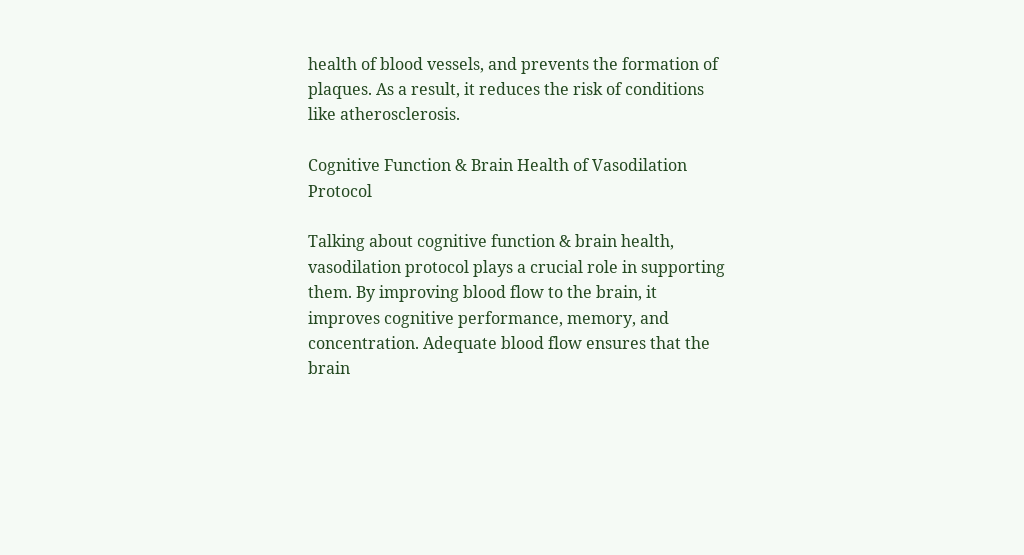health of blood vessels, and prevents the formation of plaques. As a result, it reduces the risk of conditions like atherosclerosis.

Cognitive Function & Brain Health of Vasodilation Protocol

Talking about cognitive function & brain health, vasodilation protocol plays a crucial role in supporting them. By improving blood flow to the brain, it improves cognitive performance, memory, and concentration. Adequate blood flow ensures that the brain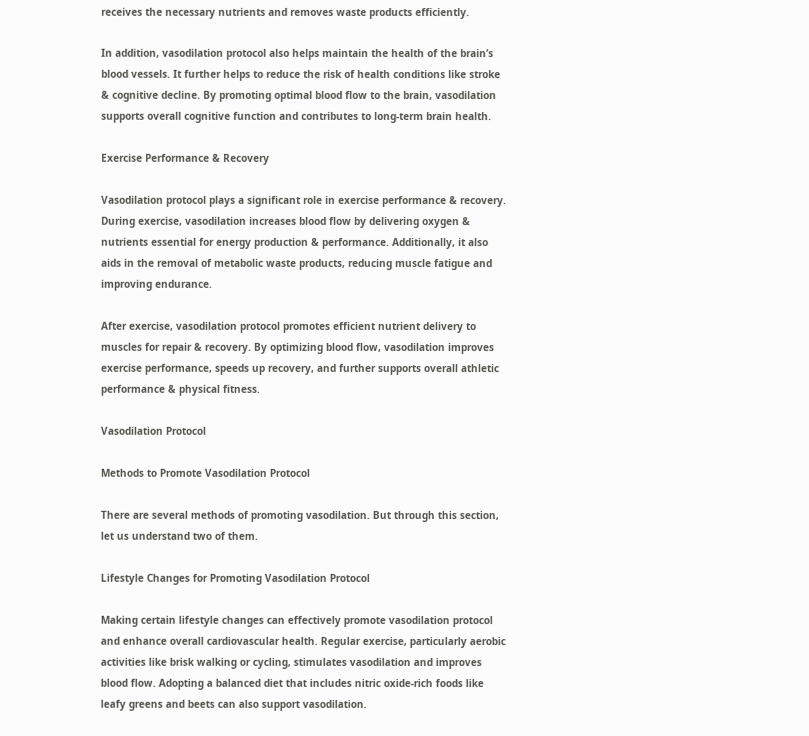receives the necessary nutrients and removes waste products efficiently.

In addition, vasodilation protocol also helps maintain the health of the brain’s blood vessels. It further helps to reduce the risk of health conditions like stroke & cognitive decline. By promoting optimal blood flow to the brain, vasodilation supports overall cognitive function and contributes to long-term brain health.

Exercise Performance & Recovery

Vasodilation protocol plays a significant role in exercise performance & recovery. During exercise, vasodilation increases blood flow by delivering oxygen & nutrients essential for energy production & performance. Additionally, it also aids in the removal of metabolic waste products, reducing muscle fatigue and improving endurance.

After exercise, vasodilation protocol promotes efficient nutrient delivery to muscles for repair & recovery. By optimizing blood flow, vasodilation improves exercise performance, speeds up recovery, and further supports overall athletic performance & physical fitness.

Vasodilation Protocol

Methods to Promote Vasodilation Protocol

There are several methods of promoting vasodilation. But through this section, let us understand two of them.

Lifestyle Changes for Promoting Vasodilation Protocol

Making certain lifestyle changes can effectively promote vasodilation protocol and enhance overall cardiovascular health. Regular exercise, particularly aerobic activities like brisk walking or cycling, stimulates vasodilation and improves blood flow. Adopting a balanced diet that includes nitric oxide-rich foods like leafy greens and beets can also support vasodilation.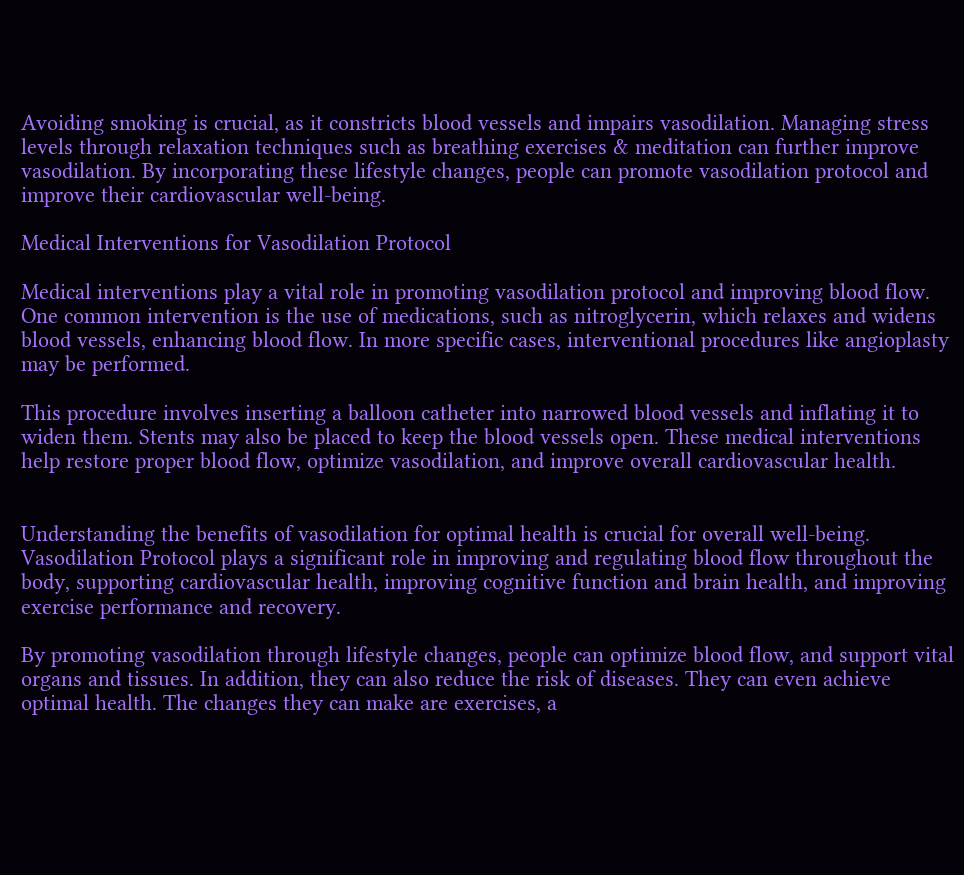Avoiding smoking is crucial, as it constricts blood vessels and impairs vasodilation. Managing stress levels through relaxation techniques such as breathing exercises & meditation can further improve vasodilation. By incorporating these lifestyle changes, people can promote vasodilation protocol and improve their cardiovascular well-being.

Medical Interventions for Vasodilation Protocol

Medical interventions play a vital role in promoting vasodilation protocol and improving blood flow. One common intervention is the use of medications, such as nitroglycerin, which relaxes and widens blood vessels, enhancing blood flow. In more specific cases, interventional procedures like angioplasty may be performed.

This procedure involves inserting a balloon catheter into narrowed blood vessels and inflating it to widen them. Stents may also be placed to keep the blood vessels open. These medical interventions help restore proper blood flow, optimize vasodilation, and improve overall cardiovascular health.


Understanding the benefits of vasodilation for optimal health is crucial for overall well-being. Vasodilation Protocol plays a significant role in improving and regulating blood flow throughout the body, supporting cardiovascular health, improving cognitive function and brain health, and improving exercise performance and recovery.

By promoting vasodilation through lifestyle changes, people can optimize blood flow, and support vital organs and tissues. In addition, they can also reduce the risk of diseases. They can even achieve optimal health. The changes they can make are exercises, a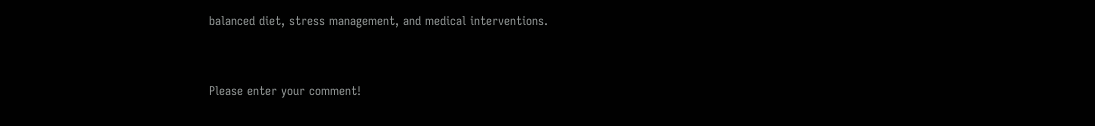balanced diet, stress management, and medical interventions.


Please enter your comment!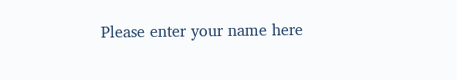Please enter your name here